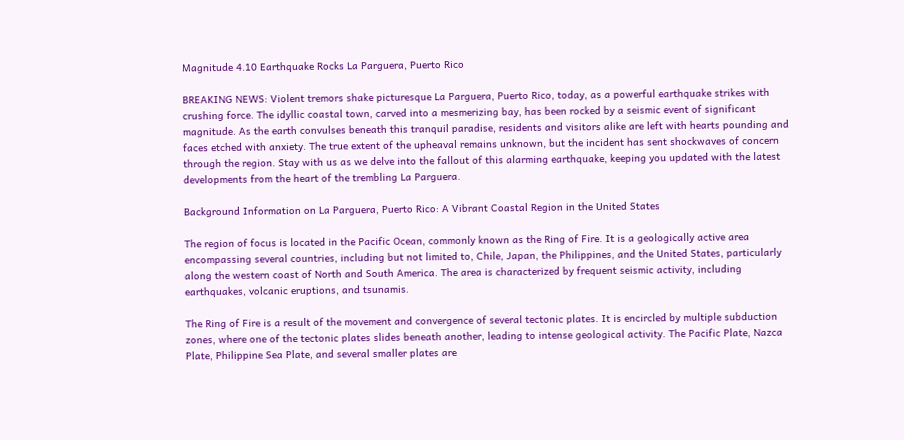Magnitude 4.10 Earthquake Rocks La Parguera, Puerto Rico

BREAKING NEWS: Violent tremors shake picturesque La Parguera, Puerto Rico, today, as a powerful earthquake strikes with crushing force. The idyllic coastal town, carved into a mesmerizing bay, has been rocked by a seismic event of significant magnitude. As the earth convulses beneath this tranquil paradise, residents and visitors alike are left with hearts pounding and faces etched with anxiety. The true extent of the upheaval remains unknown, but the incident has sent shockwaves of concern through the region. Stay with us as we delve into the fallout of this alarming earthquake, keeping you updated with the latest developments from the heart of the trembling La Parguera.

Background Information on La Parguera, Puerto Rico: A Vibrant Coastal Region in the United States

The region of focus is located in the Pacific Ocean, commonly known as the Ring of Fire. It is a geologically active area encompassing several countries, including but not limited to, Chile, Japan, the Philippines, and the United States, particularly along the western coast of North and South America. The area is characterized by frequent seismic activity, including earthquakes, volcanic eruptions, and tsunamis.

The Ring of Fire is a result of the movement and convergence of several tectonic plates. It is encircled by multiple subduction zones, where one of the tectonic plates slides beneath another, leading to intense geological activity. The Pacific Plate, Nazca Plate, Philippine Sea Plate, and several smaller plates are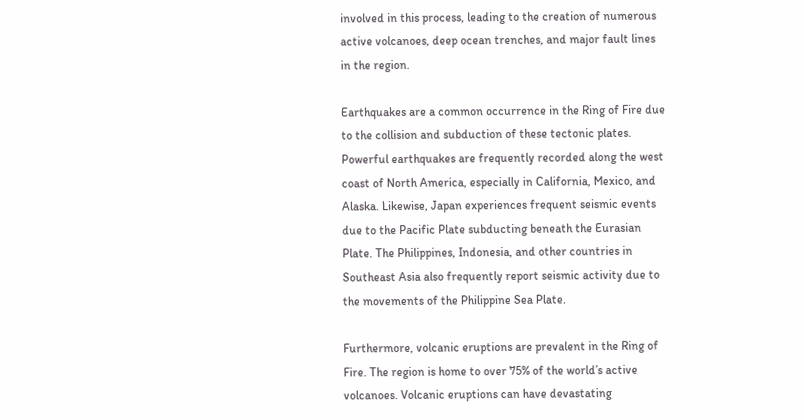involved in this process, leading to the creation of numerous active volcanoes, deep ocean trenches, and major fault lines in the region.

Earthquakes are a common occurrence in the Ring of Fire due to the collision and subduction of these tectonic plates. Powerful earthquakes are frequently recorded along the west coast of North America, especially in California, Mexico, and Alaska. Likewise, Japan experiences frequent seismic events due to the Pacific Plate subducting beneath the Eurasian Plate. The Philippines, Indonesia, and other countries in Southeast Asia also frequently report seismic activity due to the movements of the Philippine Sea Plate.

Furthermore, volcanic eruptions are prevalent in the Ring of Fire. The region is home to over 75% of the world’s active volcanoes. Volcanic eruptions can have devastating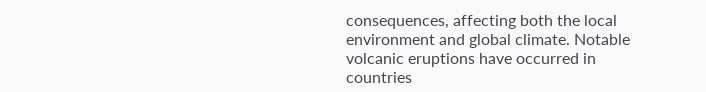consequences, affecting both the local environment and global climate. Notable volcanic eruptions have occurred in countries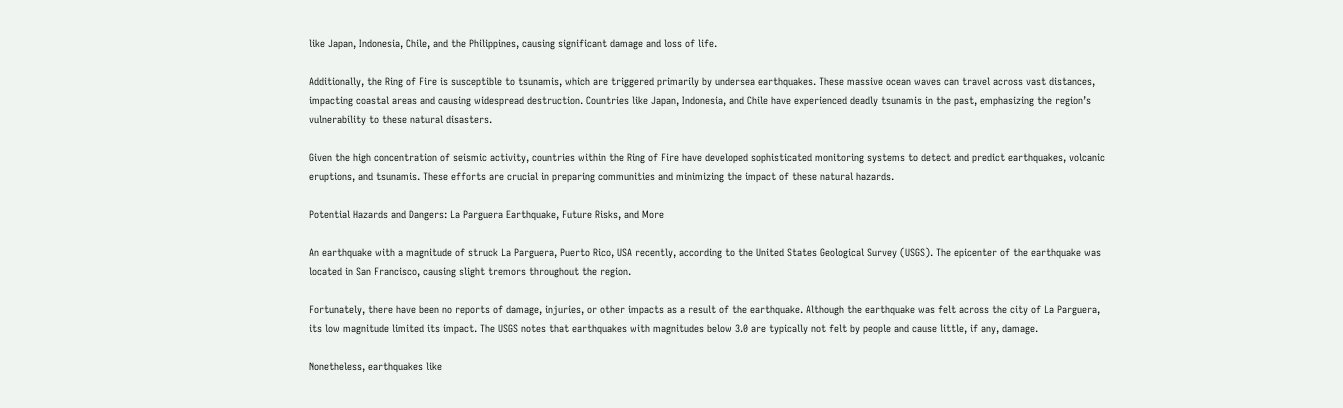like Japan, Indonesia, Chile, and the Philippines, causing significant damage and loss of life.

Additionally, the Ring of Fire is susceptible to tsunamis, which are triggered primarily by undersea earthquakes. These massive ocean waves can travel across vast distances, impacting coastal areas and causing widespread destruction. Countries like Japan, Indonesia, and Chile have experienced deadly tsunamis in the past, emphasizing the region’s vulnerability to these natural disasters.

Given the high concentration of seismic activity, countries within the Ring of Fire have developed sophisticated monitoring systems to detect and predict earthquakes, volcanic eruptions, and tsunamis. These efforts are crucial in preparing communities and minimizing the impact of these natural hazards.

Potential Hazards and Dangers: La Parguera Earthquake, Future Risks, and More

An earthquake with a magnitude of struck La Parguera, Puerto Rico, USA recently, according to the United States Geological Survey (USGS). The epicenter of the earthquake was located in San Francisco, causing slight tremors throughout the region.

Fortunately, there have been no reports of damage, injuries, or other impacts as a result of the earthquake. Although the earthquake was felt across the city of La Parguera, its low magnitude limited its impact. The USGS notes that earthquakes with magnitudes below 3.0 are typically not felt by people and cause little, if any, damage.

Nonetheless, earthquakes like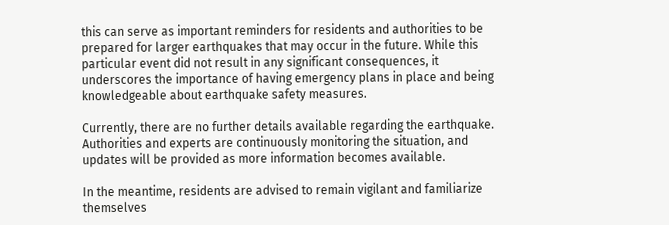this can serve as important reminders for residents and authorities to be prepared for larger earthquakes that may occur in the future. While this particular event did not result in any significant consequences, it underscores the importance of having emergency plans in place and being knowledgeable about earthquake safety measures.

Currently, there are no further details available regarding the earthquake. Authorities and experts are continuously monitoring the situation, and updates will be provided as more information becomes available.

In the meantime, residents are advised to remain vigilant and familiarize themselves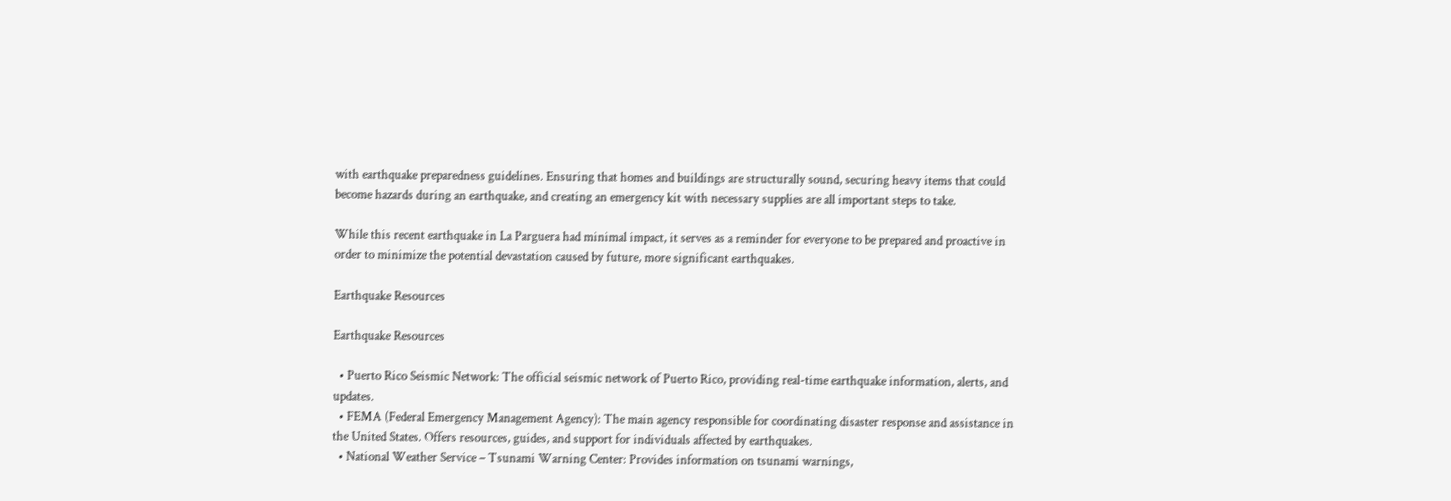with earthquake preparedness guidelines. Ensuring that homes and buildings are structurally sound, securing heavy items that could become hazards during an earthquake, and creating an emergency kit with necessary supplies are all important steps to take.

While this recent earthquake in La Parguera had minimal impact, it serves as a reminder for everyone to be prepared and proactive in order to minimize the potential devastation caused by future, more significant earthquakes.

Earthquake Resources

Earthquake Resources

  • Puerto Rico Seismic Network: The official seismic network of Puerto Rico, providing real-time earthquake information, alerts, and updates.
  • FEMA (Federal Emergency Management Agency): The main agency responsible for coordinating disaster response and assistance in the United States. Offers resources, guides, and support for individuals affected by earthquakes.
  • National Weather Service – Tsunami Warning Center: Provides information on tsunami warnings,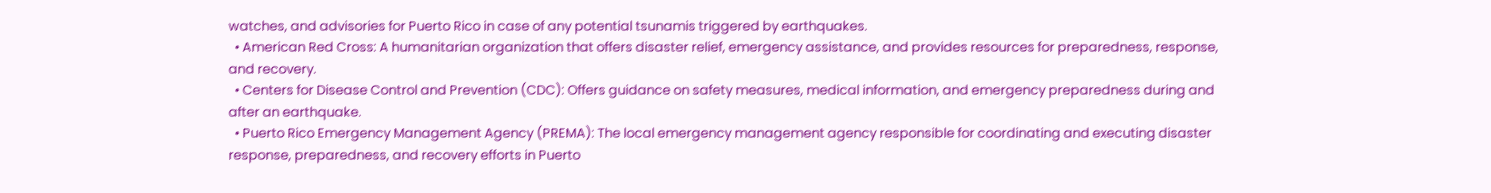watches, and advisories for Puerto Rico in case of any potential tsunamis triggered by earthquakes.
  • American Red Cross: A humanitarian organization that offers disaster relief, emergency assistance, and provides resources for preparedness, response, and recovery.
  • Centers for Disease Control and Prevention (CDC): Offers guidance on safety measures, medical information, and emergency preparedness during and after an earthquake.
  • Puerto Rico Emergency Management Agency (PREMA): The local emergency management agency responsible for coordinating and executing disaster response, preparedness, and recovery efforts in Puerto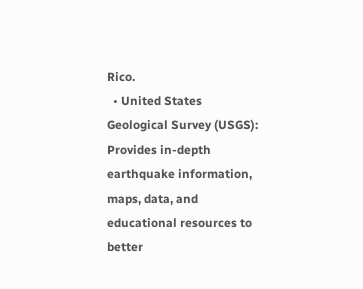Rico.
  • United States Geological Survey (USGS): Provides in-depth earthquake information, maps, data, and educational resources to better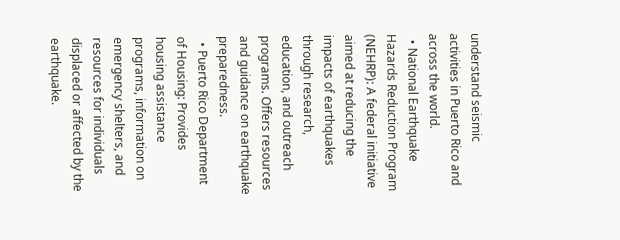understand seismic activities in Puerto Rico and across the world.
  • National Earthquake Hazards Reduction Program (NEHRP): A federal initiative aimed at reducing the impacts of earthquakes through research, education, and outreach programs. Offers resources and guidance on earthquake preparedness.
  • Puerto Rico Department of Housing: Provides housing assistance programs, information on emergency shelters, and resources for individuals displaced or affected by the earthquake.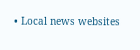• Local news websites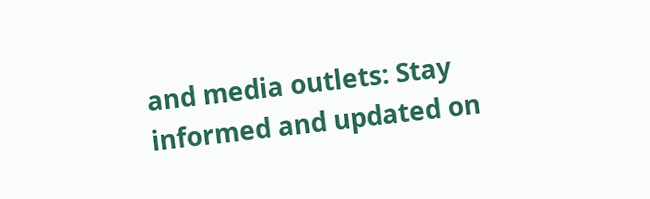and media outlets: Stay informed and updated on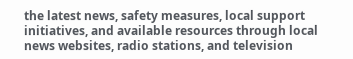the latest news, safety measures, local support initiatives, and available resources through local news websites, radio stations, and television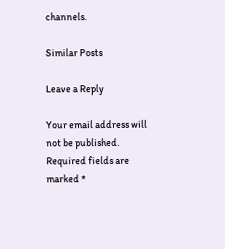channels.

Similar Posts

Leave a Reply

Your email address will not be published. Required fields are marked *